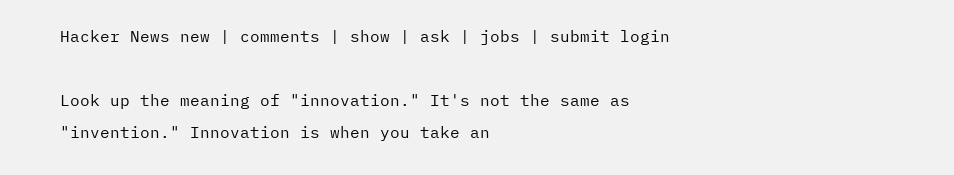Hacker News new | comments | show | ask | jobs | submit login

Look up the meaning of "innovation." It's not the same as "invention." Innovation is when you take an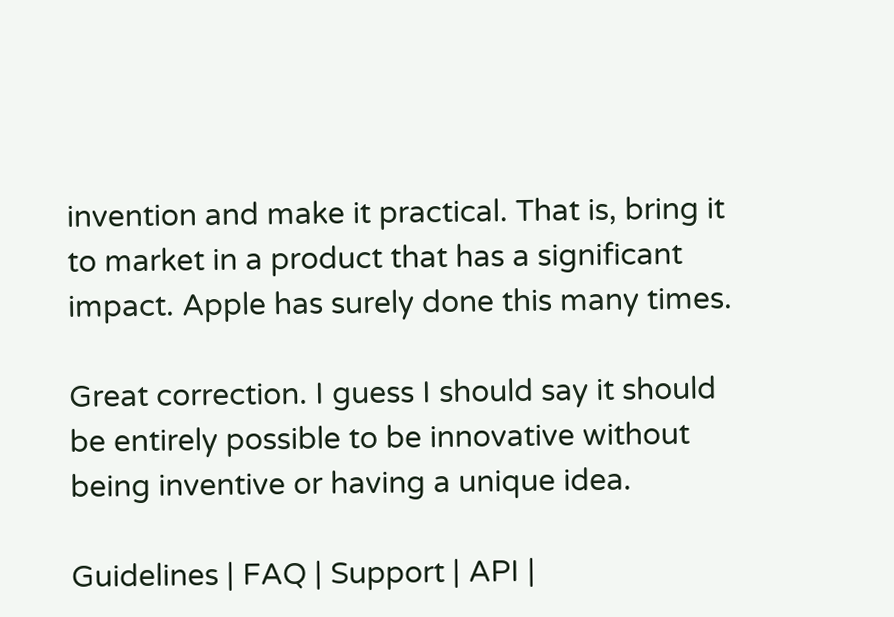invention and make it practical. That is, bring it to market in a product that has a significant impact. Apple has surely done this many times.

Great correction. I guess I should say it should be entirely possible to be innovative without being inventive or having a unique idea.

Guidelines | FAQ | Support | API |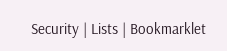Security | Lists | Bookmarklet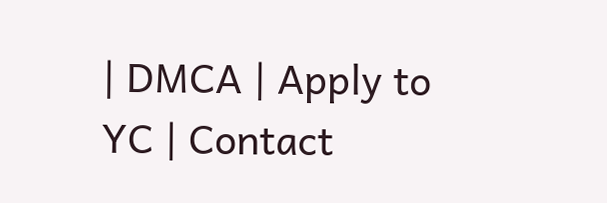| DMCA | Apply to YC | Contact